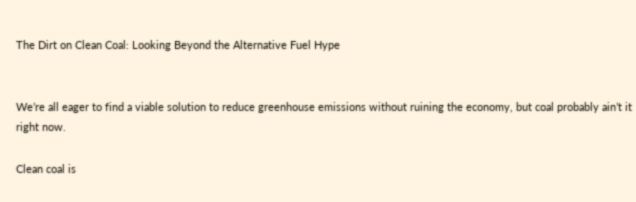The Dirt on Clean Coal: Looking Beyond the Alternative Fuel Hype


We’re all eager to find a viable solution to reduce greenhouse emissions without ruining the economy, but coal probably ain’t it right now.

Clean coal is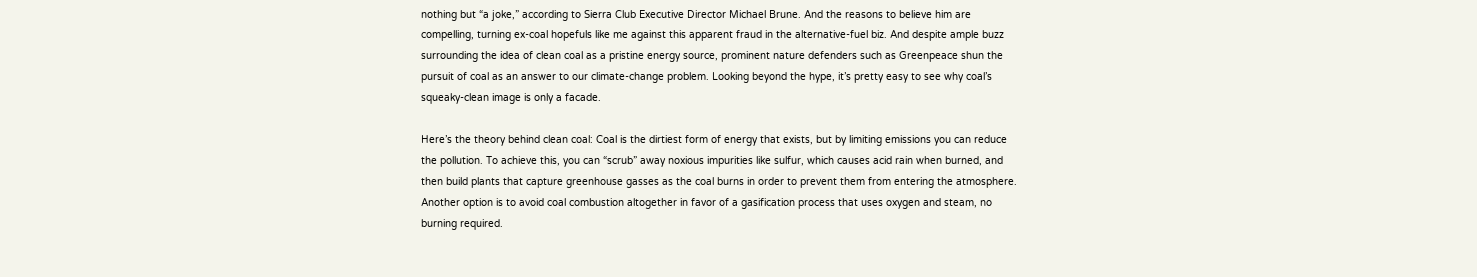nothing but “a joke,” according to Sierra Club Executive Director Michael Brune. And the reasons to believe him are compelling, turning ex-coal hopefuls like me against this apparent fraud in the alternative-fuel biz. And despite ample buzz surrounding the idea of clean coal as a pristine energy source, prominent nature defenders such as Greenpeace shun the pursuit of coal as an answer to our climate-change problem. Looking beyond the hype, it’s pretty easy to see why coal’s squeaky-clean image is only a facade.

Here’s the theory behind clean coal: Coal is the dirtiest form of energy that exists, but by limiting emissions you can reduce the pollution. To achieve this, you can “scrub” away noxious impurities like sulfur, which causes acid rain when burned, and then build plants that capture greenhouse gasses as the coal burns in order to prevent them from entering the atmosphere. Another option is to avoid coal combustion altogether in favor of a gasification process that uses oxygen and steam, no burning required.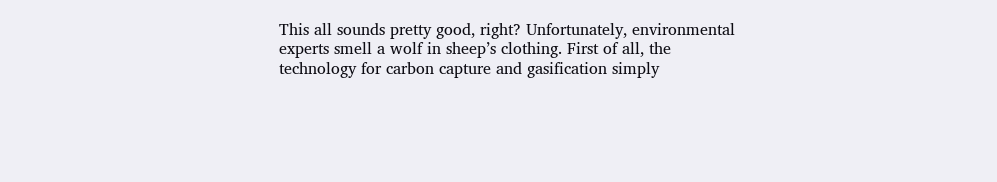This all sounds pretty good, right? Unfortunately, environmental experts smell a wolf in sheep’s clothing. First of all, the technology for carbon capture and gasification simply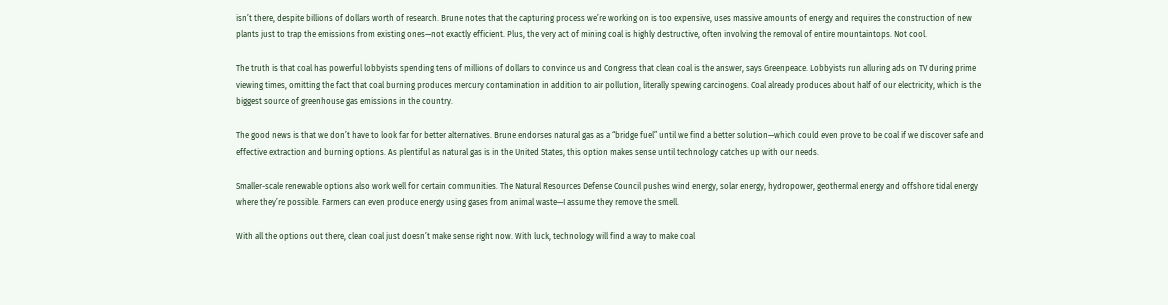isn’t there, despite billions of dollars worth of research. Brune notes that the capturing process we’re working on is too expensive, uses massive amounts of energy and requires the construction of new plants just to trap the emissions from existing ones—not exactly efficient. Plus, the very act of mining coal is highly destructive, often involving the removal of entire mountaintops. Not cool.

The truth is that coal has powerful lobbyists spending tens of millions of dollars to convince us and Congress that clean coal is the answer, says Greenpeace. Lobbyists run alluring ads on TV during prime viewing times, omitting the fact that coal burning produces mercury contamination in addition to air pollution, literally spewing carcinogens. Coal already produces about half of our electricity, which is the biggest source of greenhouse gas emissions in the country.

The good news is that we don’t have to look far for better alternatives. Brune endorses natural gas as a “bridge fuel” until we find a better solution—which could even prove to be coal if we discover safe and effective extraction and burning options. As plentiful as natural gas is in the United States, this option makes sense until technology catches up with our needs.

Smaller-scale renewable options also work well for certain communities. The Natural Resources Defense Council pushes wind energy, solar energy, hydropower, geothermal energy and offshore tidal energy where they’re possible. Farmers can even produce energy using gases from animal waste—I assume they remove the smell.

With all the options out there, clean coal just doesn’t make sense right now. With luck, technology will find a way to make coal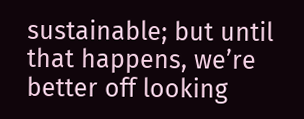sustainable; but until that happens, we’re better off looking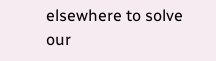elsewhere to solve our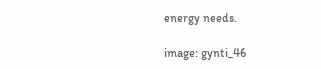energy needs.

image: gynti_46